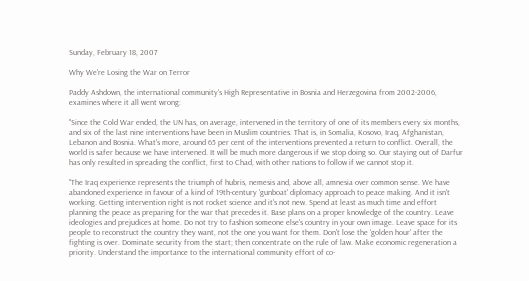Sunday, February 18, 2007

Why We're Losing the War on Terror

Paddy Ashdown, the international community's High Representative in Bosnia and Herzegovina from 2002-2006, examines where it all went wrong:

"Since the Cold War ended, the UN has, on average, intervened in the territory of one of its members every six months, and six of the last nine interventions have been in Muslim countries. That is, in Somalia, Kosovo, Iraq, Afghanistan, Lebanon and Bosnia. What's more, around 65 per cent of the interventions prevented a return to conflict. Overall, the world is safer because we have intervened. It will be much more dangerous if we stop doing so. Our staying out of Darfur has only resulted in spreading the conflict, first to Chad, with other nations to follow if we cannot stop it.

"The Iraq experience represents the triumph of hubris, nemesis and, above all, amnesia over common sense. We have abandoned experience in favour of a kind of 19th-century 'gunboat' diplomacy approach to peace making. And it isn't working. Getting intervention right is not rocket science and it's not new. Spend at least as much time and effort planning the peace as preparing for the war that precedes it. Base plans on a proper knowledge of the country. Leave ideologies and prejudices at home. Do not try to fashion someone else's country in your own image. Leave space for its people to reconstruct the country they want, not the one you want for them. Don't lose the 'golden hour' after the fighting is over. Dominate security from the start; then concentrate on the rule of law. Make economic regeneration a priority. Understand the importance to the international community effort of co-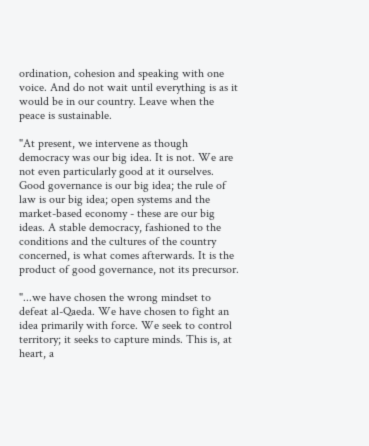ordination, cohesion and speaking with one voice. And do not wait until everything is as it would be in our country. Leave when the peace is sustainable.

"At present, we intervene as though democracy was our big idea. It is not. We are not even particularly good at it ourselves. Good governance is our big idea; the rule of law is our big idea; open systems and the market-based economy - these are our big ideas. A stable democracy, fashioned to the conditions and the cultures of the country concerned, is what comes afterwards. It is the product of good governance, not its precursor.

"...we have chosen the wrong mindset to defeat al-Qaeda. We have chosen to fight an idea primarily with force. We seek to control territory; it seeks to capture minds. This is, at heart, a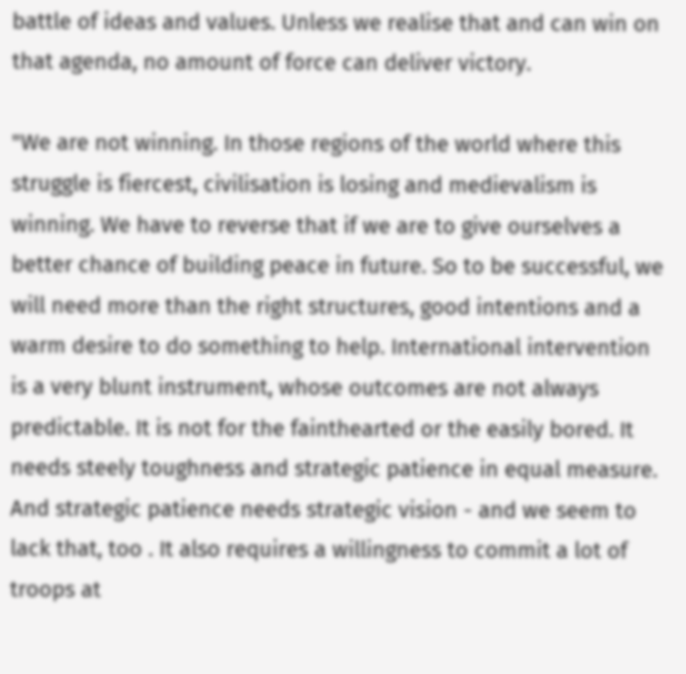battle of ideas and values. Unless we realise that and can win on that agenda, no amount of force can deliver victory.

"We are not winning. In those regions of the world where this struggle is fiercest, civilisation is losing and medievalism is winning. We have to reverse that if we are to give ourselves a better chance of building peace in future. So to be successful, we will need more than the right structures, good intentions and a warm desire to do something to help. International intervention is a very blunt instrument, whose outcomes are not always predictable. It is not for the fainthearted or the easily bored. It needs steely toughness and strategic patience in equal measure. And strategic patience needs strategic vision - and we seem to lack that, too . It also requires a willingness to commit a lot of troops at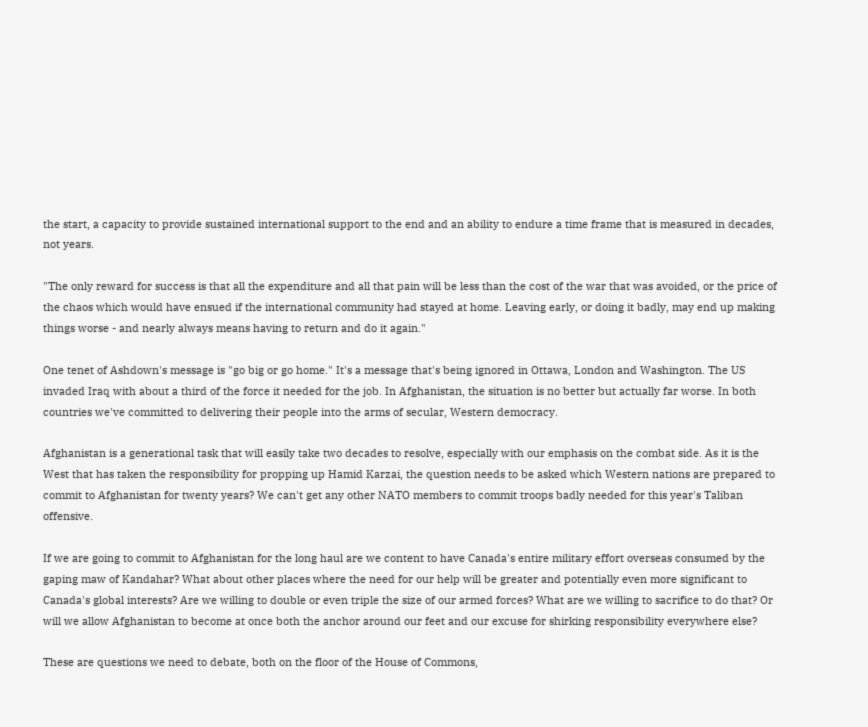the start, a capacity to provide sustained international support to the end and an ability to endure a time frame that is measured in decades, not years.

"The only reward for success is that all the expenditure and all that pain will be less than the cost of the war that was avoided, or the price of the chaos which would have ensued if the international community had stayed at home. Leaving early, or doing it badly, may end up making things worse - and nearly always means having to return and do it again."

One tenet of Ashdown's message is "go big or go home." It's a message that's being ignored in Ottawa, London and Washington. The US invaded Iraq with about a third of the force it needed for the job. In Afghanistan, the situation is no better but actually far worse. In both countries we've committed to delivering their people into the arms of secular, Western democracy.

Afghanistan is a generational task that will easily take two decades to resolve, especially with our emphasis on the combat side. As it is the West that has taken the responsibility for propping up Hamid Karzai, the question needs to be asked which Western nations are prepared to commit to Afghanistan for twenty years? We can't get any other NATO members to commit troops badly needed for this year's Taliban offensive.

If we are going to commit to Afghanistan for the long haul are we content to have Canada's entire military effort overseas consumed by the gaping maw of Kandahar? What about other places where the need for our help will be greater and potentially even more significant to Canada's global interests? Are we willing to double or even triple the size of our armed forces? What are we willing to sacrifice to do that? Or will we allow Afghanistan to become at once both the anchor around our feet and our excuse for shirking responsibility everywhere else?

These are questions we need to debate, both on the floor of the House of Commons,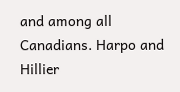and among all Canadians. Harpo and Hillier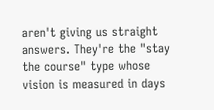aren't giving us straight answers. They're the "stay the course" type whose vision is measured in days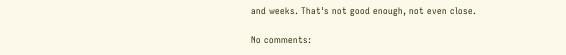and weeks. That's not good enough, not even close.

No comments: